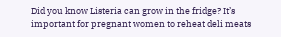Did you know Listeria can grow in the fridge? It’s important for pregnant women to reheat deli meats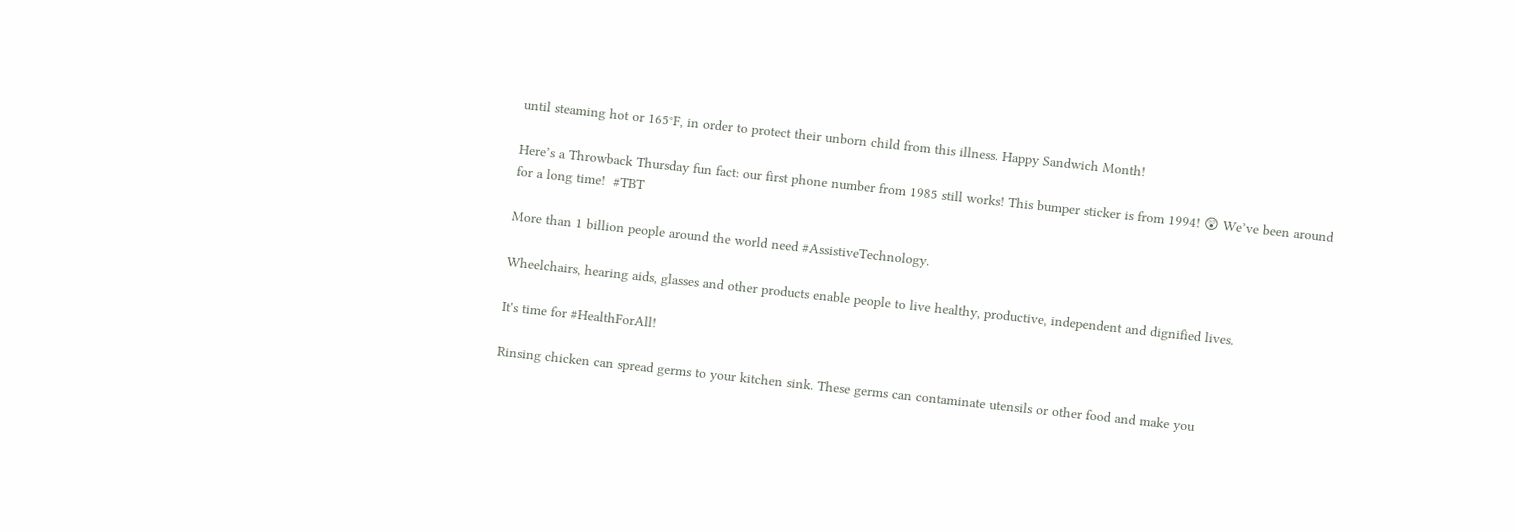until steaming hot or 165°F, in order to protect their unborn child from this illness. Happy Sandwich Month!

Here’s a Throwback Thursday fun fact: our first phone number from 1985 still works! This bumper sticker is from 1994! 😲 We’ve been around for a long time!  #TBT

More than 1 billion people around the world need #AssistiveTechnology.

Wheelchairs, hearing aids, glasses and other products enable people to live healthy, productive, independent and dignified lives.

It's time for #HealthForAll!

Rinsing chicken can spread germs to your kitchen sink. These germs can contaminate utensils or other food and make you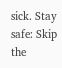sick. Stay safe: Skip the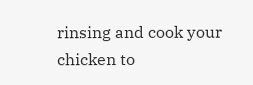rinsing and cook your chicken to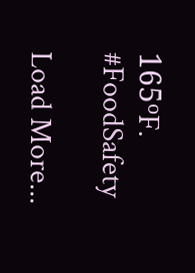165ᵒF. #FoodSafety

Load More...